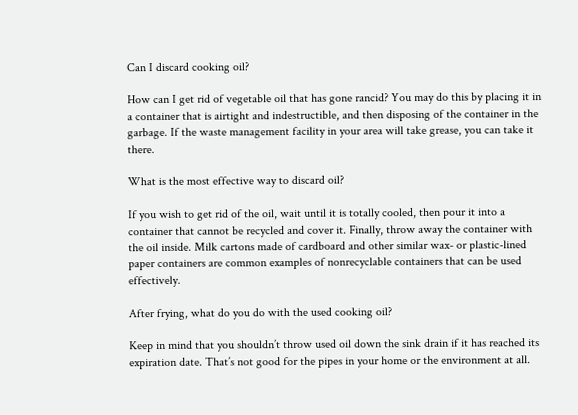Can I discard cooking oil?

How can I get rid of vegetable oil that has gone rancid? You may do this by placing it in a container that is airtight and indestructible, and then disposing of the container in the garbage. If the waste management facility in your area will take grease, you can take it there.

What is the most effective way to discard oil?

If you wish to get rid of the oil, wait until it is totally cooled, then pour it into a container that cannot be recycled and cover it. Finally, throw away the container with the oil inside. Milk cartons made of cardboard and other similar wax- or plastic-lined paper containers are common examples of nonrecyclable containers that can be used effectively.

After frying, what do you do with the used cooking oil?

Keep in mind that you shouldn’t throw used oil down the sink drain if it has reached its expiration date. That’s not good for the pipes in your home or the environment at all.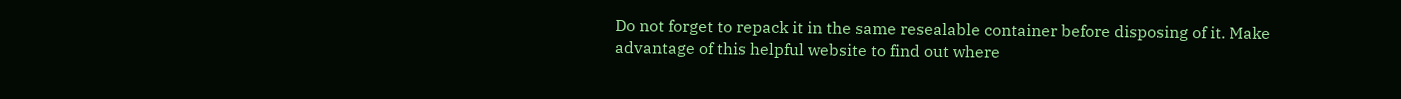Do not forget to repack it in the same resealable container before disposing of it. Make advantage of this helpful website to find out where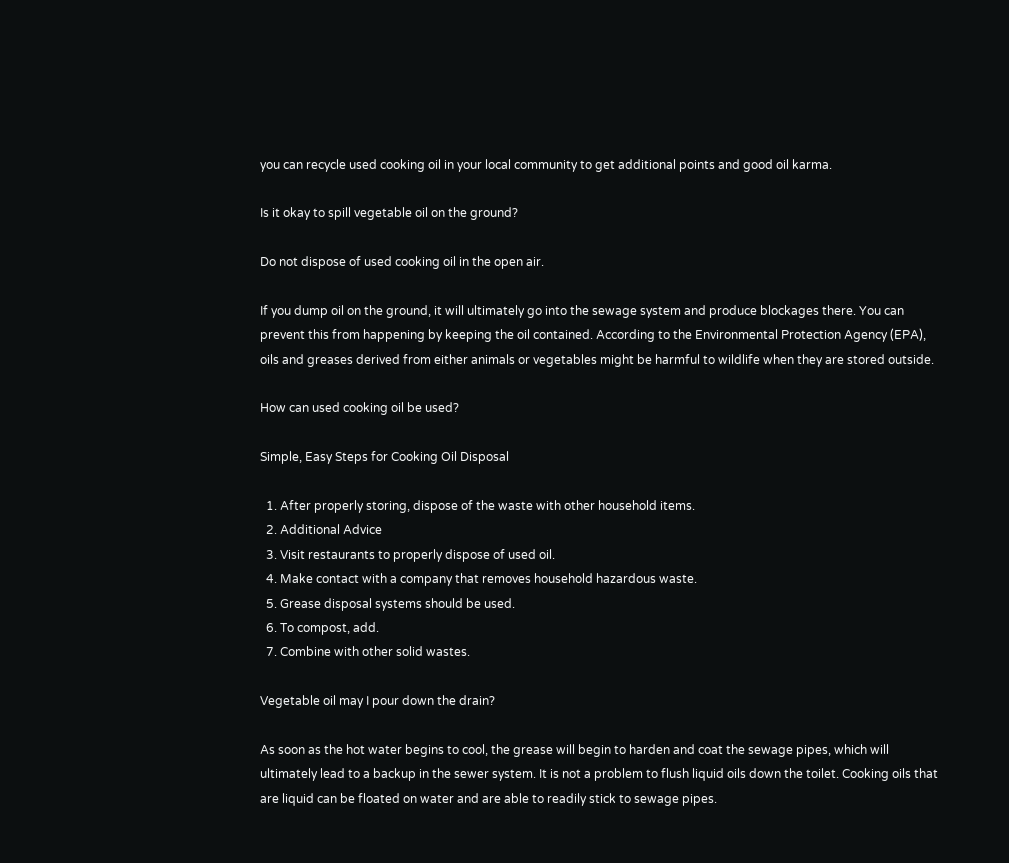you can recycle used cooking oil in your local community to get additional points and good oil karma.

Is it okay to spill vegetable oil on the ground?

Do not dispose of used cooking oil in the open air.

If you dump oil on the ground, it will ultimately go into the sewage system and produce blockages there. You can prevent this from happening by keeping the oil contained. According to the Environmental Protection Agency (EPA), oils and greases derived from either animals or vegetables might be harmful to wildlife when they are stored outside.

How can used cooking oil be used?

Simple, Easy Steps for Cooking Oil Disposal

  1. After properly storing, dispose of the waste with other household items.
  2. Additional Advice
  3. Visit restaurants to properly dispose of used oil.
  4. Make contact with a company that removes household hazardous waste.
  5. Grease disposal systems should be used.
  6. To compost, add.
  7. Combine with other solid wastes.

Vegetable oil may I pour down the drain?

As soon as the hot water begins to cool, the grease will begin to harden and coat the sewage pipes, which will ultimately lead to a backup in the sewer system. It is not a problem to flush liquid oils down the toilet. Cooking oils that are liquid can be floated on water and are able to readily stick to sewage pipes.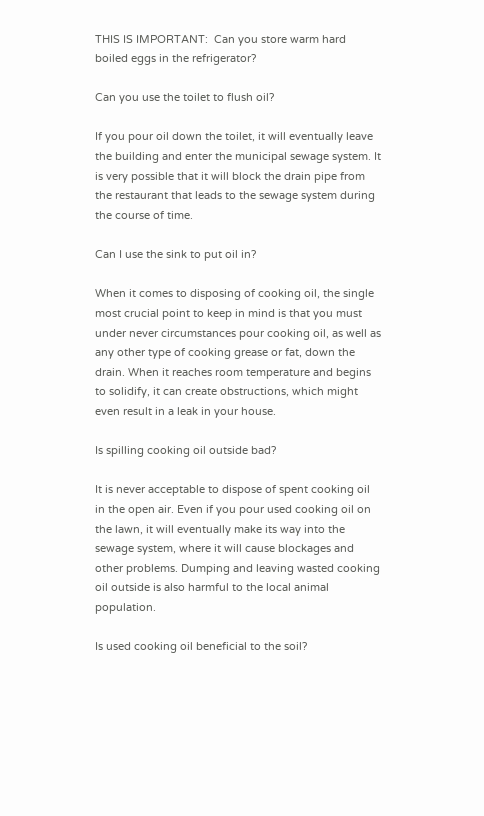THIS IS IMPORTANT:  Can you store warm hard boiled eggs in the refrigerator?

Can you use the toilet to flush oil?

If you pour oil down the toilet, it will eventually leave the building and enter the municipal sewage system. It is very possible that it will block the drain pipe from the restaurant that leads to the sewage system during the course of time.

Can I use the sink to put oil in?

When it comes to disposing of cooking oil, the single most crucial point to keep in mind is that you must under never circumstances pour cooking oil, as well as any other type of cooking grease or fat, down the drain. When it reaches room temperature and begins to solidify, it can create obstructions, which might even result in a leak in your house.

Is spilling cooking oil outside bad?

It is never acceptable to dispose of spent cooking oil in the open air. Even if you pour used cooking oil on the lawn, it will eventually make its way into the sewage system, where it will cause blockages and other problems. Dumping and leaving wasted cooking oil outside is also harmful to the local animal population.

Is used cooking oil beneficial to the soil?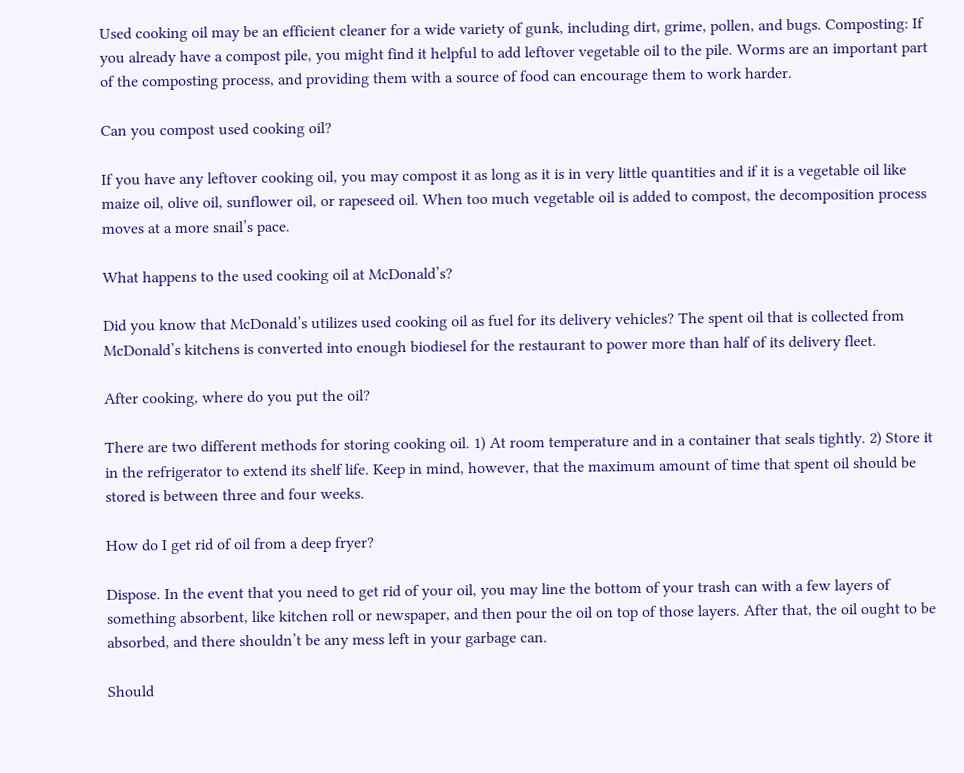Used cooking oil may be an efficient cleaner for a wide variety of gunk, including dirt, grime, pollen, and bugs. Composting: If you already have a compost pile, you might find it helpful to add leftover vegetable oil to the pile. Worms are an important part of the composting process, and providing them with a source of food can encourage them to work harder.

Can you compost used cooking oil?

If you have any leftover cooking oil, you may compost it as long as it is in very little quantities and if it is a vegetable oil like maize oil, olive oil, sunflower oil, or rapeseed oil. When too much vegetable oil is added to compost, the decomposition process moves at a more snail’s pace.

What happens to the used cooking oil at McDonald’s?

Did you know that McDonald’s utilizes used cooking oil as fuel for its delivery vehicles? The spent oil that is collected from McDonald’s kitchens is converted into enough biodiesel for the restaurant to power more than half of its delivery fleet.

After cooking, where do you put the oil?

There are two different methods for storing cooking oil. 1) At room temperature and in a container that seals tightly. 2) Store it in the refrigerator to extend its shelf life. Keep in mind, however, that the maximum amount of time that spent oil should be stored is between three and four weeks.

How do I get rid of oil from a deep fryer?

Dispose. In the event that you need to get rid of your oil, you may line the bottom of your trash can with a few layers of something absorbent, like kitchen roll or newspaper, and then pour the oil on top of those layers. After that, the oil ought to be absorbed, and there shouldn’t be any mess left in your garbage can.

Should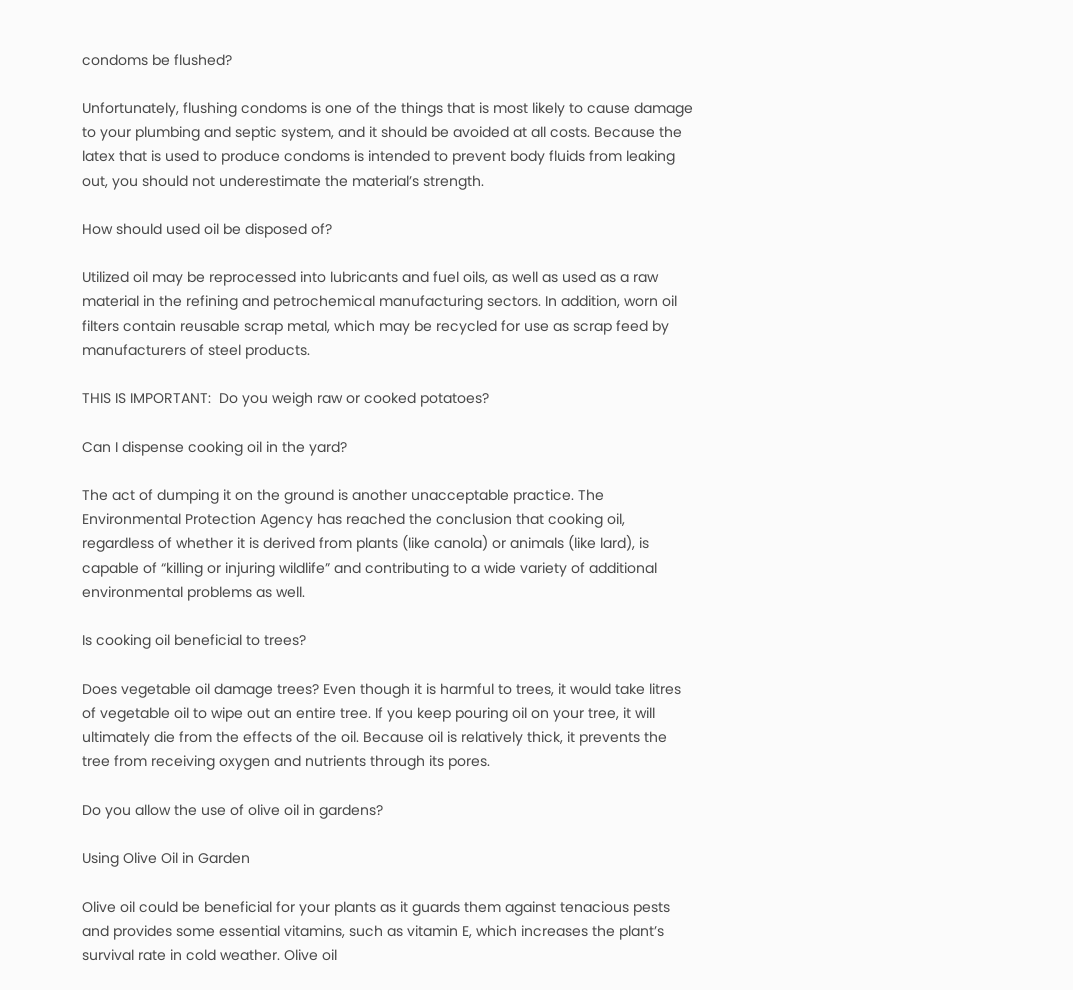condoms be flushed?

Unfortunately, flushing condoms is one of the things that is most likely to cause damage to your plumbing and septic system, and it should be avoided at all costs. Because the latex that is used to produce condoms is intended to prevent body fluids from leaking out, you should not underestimate the material’s strength.

How should used oil be disposed of?

Utilized oil may be reprocessed into lubricants and fuel oils, as well as used as a raw material in the refining and petrochemical manufacturing sectors. In addition, worn oil filters contain reusable scrap metal, which may be recycled for use as scrap feed by manufacturers of steel products.

THIS IS IMPORTANT:  Do you weigh raw or cooked potatoes?

Can I dispense cooking oil in the yard?

The act of dumping it on the ground is another unacceptable practice. The Environmental Protection Agency has reached the conclusion that cooking oil, regardless of whether it is derived from plants (like canola) or animals (like lard), is capable of “killing or injuring wildlife” and contributing to a wide variety of additional environmental problems as well.

Is cooking oil beneficial to trees?

Does vegetable oil damage trees? Even though it is harmful to trees, it would take litres of vegetable oil to wipe out an entire tree. If you keep pouring oil on your tree, it will ultimately die from the effects of the oil. Because oil is relatively thick, it prevents the tree from receiving oxygen and nutrients through its pores.

Do you allow the use of olive oil in gardens?

Using Olive Oil in Garden

Olive oil could be beneficial for your plants as it guards them against tenacious pests and provides some essential vitamins, such as vitamin E, which increases the plant’s survival rate in cold weather. Olive oil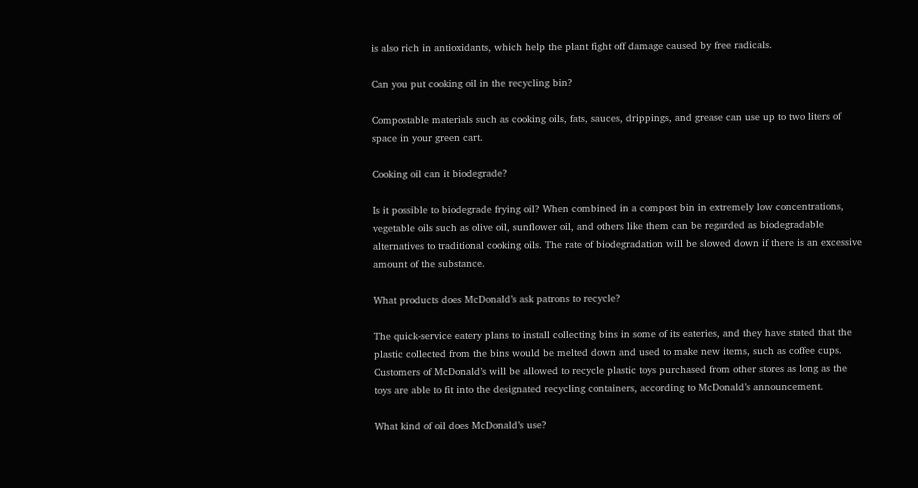is also rich in antioxidants, which help the plant fight off damage caused by free radicals.

Can you put cooking oil in the recycling bin?

Compostable materials such as cooking oils, fats, sauces, drippings, and grease can use up to two liters of space in your green cart.

Cooking oil can it biodegrade?

Is it possible to biodegrade frying oil? When combined in a compost bin in extremely low concentrations, vegetable oils such as olive oil, sunflower oil, and others like them can be regarded as biodegradable alternatives to traditional cooking oils. The rate of biodegradation will be slowed down if there is an excessive amount of the substance.

What products does McDonald’s ask patrons to recycle?

The quick-service eatery plans to install collecting bins in some of its eateries, and they have stated that the plastic collected from the bins would be melted down and used to make new items, such as coffee cups. Customers of McDonald’s will be allowed to recycle plastic toys purchased from other stores as long as the toys are able to fit into the designated recycling containers, according to McDonald’s announcement.

What kind of oil does McDonald’s use?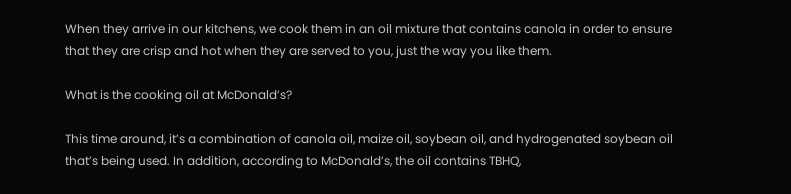When they arrive in our kitchens, we cook them in an oil mixture that contains canola in order to ensure that they are crisp and hot when they are served to you, just the way you like them.

What is the cooking oil at McDonald’s?

This time around, it’s a combination of canola oil, maize oil, soybean oil, and hydrogenated soybean oil that’s being used. In addition, according to McDonald’s, the oil contains TBHQ,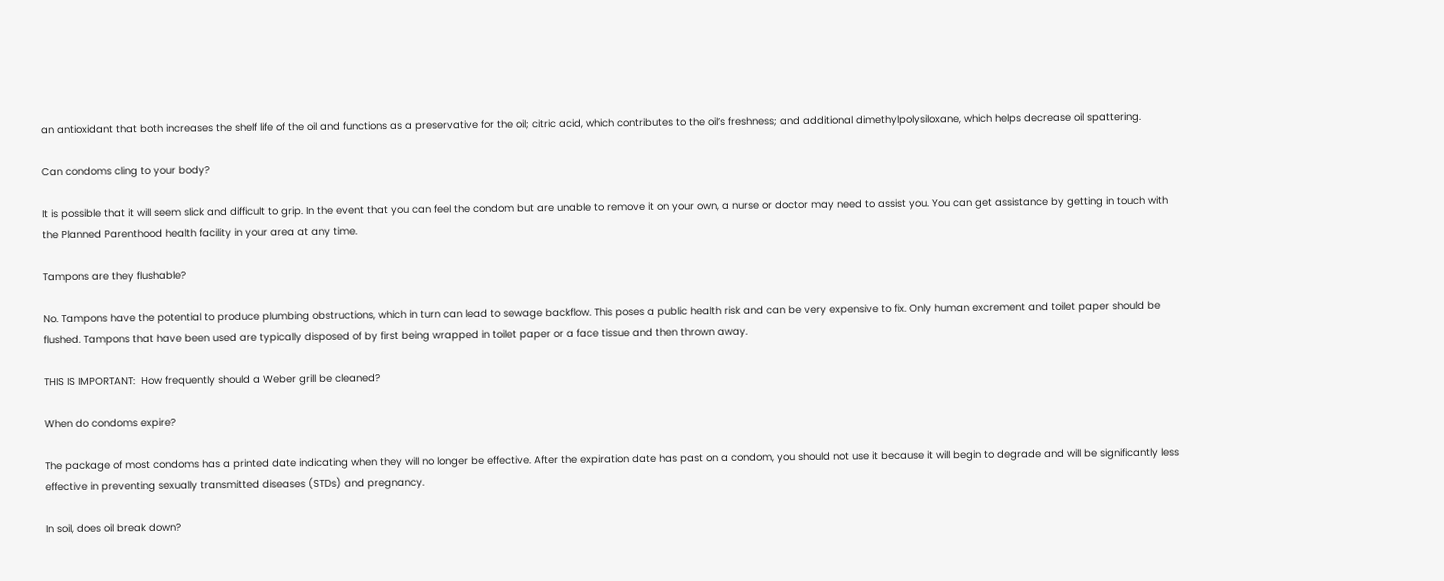an antioxidant that both increases the shelf life of the oil and functions as a preservative for the oil; citric acid, which contributes to the oil’s freshness; and additional dimethylpolysiloxane, which helps decrease oil spattering.

Can condoms cling to your body?

It is possible that it will seem slick and difficult to grip. In the event that you can feel the condom but are unable to remove it on your own, a nurse or doctor may need to assist you. You can get assistance by getting in touch with the Planned Parenthood health facility in your area at any time.

Tampons are they flushable?

No. Tampons have the potential to produce plumbing obstructions, which in turn can lead to sewage backflow. This poses a public health risk and can be very expensive to fix. Only human excrement and toilet paper should be flushed. Tampons that have been used are typically disposed of by first being wrapped in toilet paper or a face tissue and then thrown away.

THIS IS IMPORTANT:  How frequently should a Weber grill be cleaned?

When do condoms expire?

The package of most condoms has a printed date indicating when they will no longer be effective. After the expiration date has past on a condom, you should not use it because it will begin to degrade and will be significantly less effective in preventing sexually transmitted diseases (STDs) and pregnancy.

In soil, does oil break down?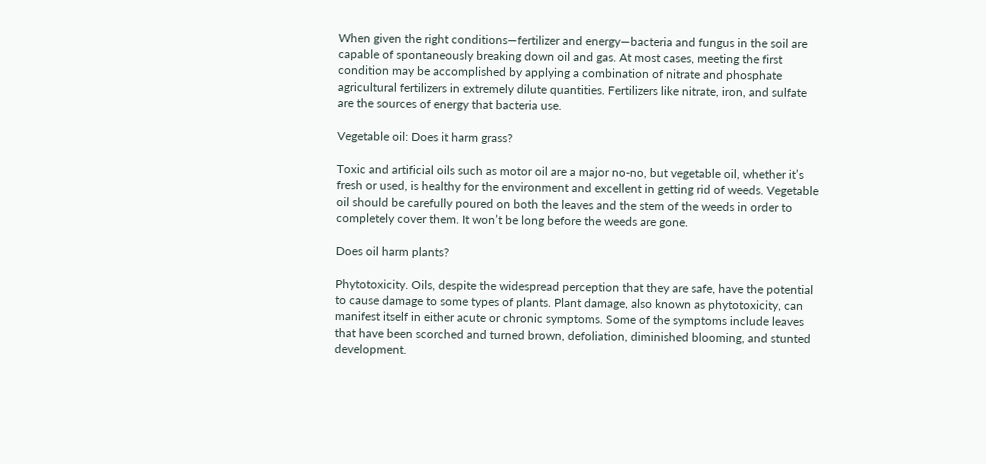When given the right conditions—fertilizer and energy—bacteria and fungus in the soil are capable of spontaneously breaking down oil and gas. At most cases, meeting the first condition may be accomplished by applying a combination of nitrate and phosphate agricultural fertilizers in extremely dilute quantities. Fertilizers like nitrate, iron, and sulfate are the sources of energy that bacteria use.

Vegetable oil: Does it harm grass?

Toxic and artificial oils such as motor oil are a major no-no, but vegetable oil, whether it’s fresh or used, is healthy for the environment and excellent in getting rid of weeds. Vegetable oil should be carefully poured on both the leaves and the stem of the weeds in order to completely cover them. It won’t be long before the weeds are gone.

Does oil harm plants?

Phytotoxicity. Oils, despite the widespread perception that they are safe, have the potential to cause damage to some types of plants. Plant damage, also known as phytotoxicity, can manifest itself in either acute or chronic symptoms. Some of the symptoms include leaves that have been scorched and turned brown, defoliation, diminished blooming, and stunted development.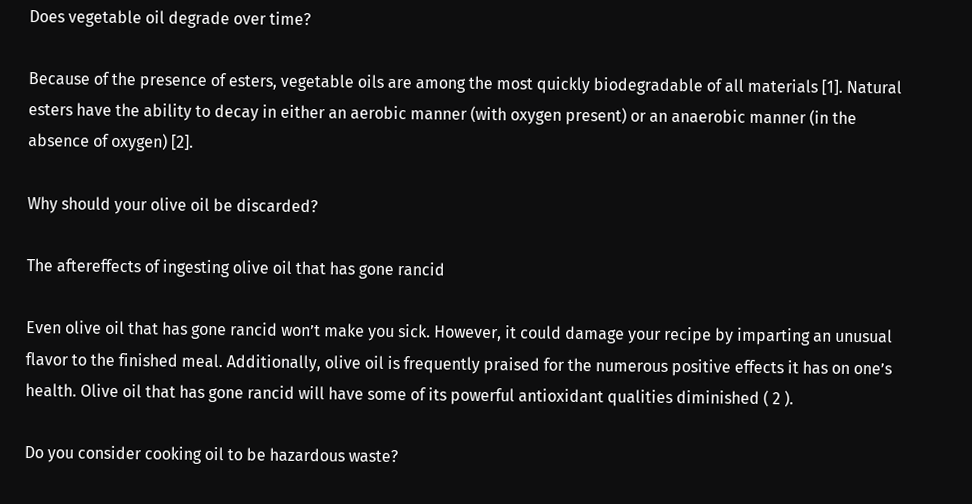Does vegetable oil degrade over time?

Because of the presence of esters, vegetable oils are among the most quickly biodegradable of all materials [1]. Natural esters have the ability to decay in either an aerobic manner (with oxygen present) or an anaerobic manner (in the absence of oxygen) [2].

Why should your olive oil be discarded?

The aftereffects of ingesting olive oil that has gone rancid

Even olive oil that has gone rancid won’t make you sick. However, it could damage your recipe by imparting an unusual flavor to the finished meal. Additionally, olive oil is frequently praised for the numerous positive effects it has on one’s health. Olive oil that has gone rancid will have some of its powerful antioxidant qualities diminished ( 2 ).

Do you consider cooking oil to be hazardous waste?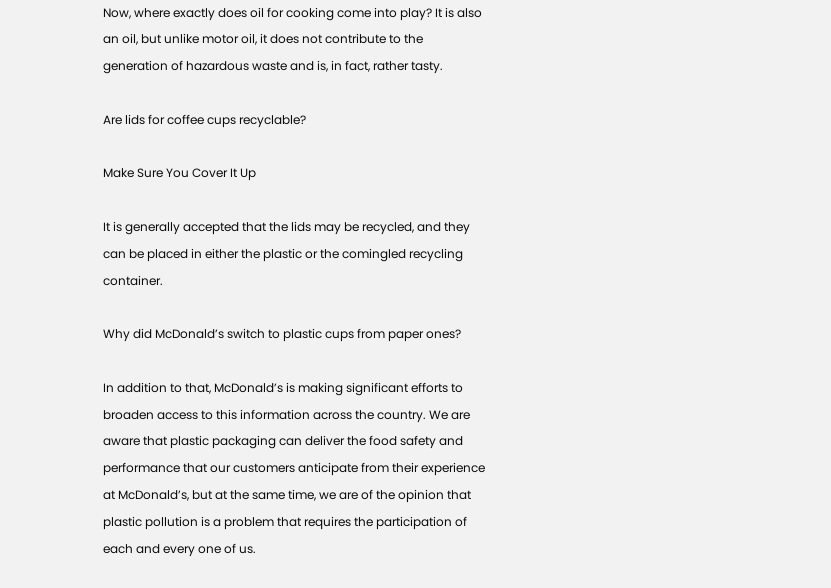Now, where exactly does oil for cooking come into play? It is also an oil, but unlike motor oil, it does not contribute to the generation of hazardous waste and is, in fact, rather tasty.

Are lids for coffee cups recyclable?

Make Sure You Cover It Up

It is generally accepted that the lids may be recycled, and they can be placed in either the plastic or the comingled recycling container.

Why did McDonald’s switch to plastic cups from paper ones?

In addition to that, McDonald’s is making significant efforts to broaden access to this information across the country. We are aware that plastic packaging can deliver the food safety and performance that our customers anticipate from their experience at McDonald’s, but at the same time, we are of the opinion that plastic pollution is a problem that requires the participation of each and every one of us.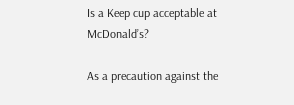Is a Keep cup acceptable at McDonald’s?

As a precaution against the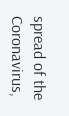spread of the Coronavirus,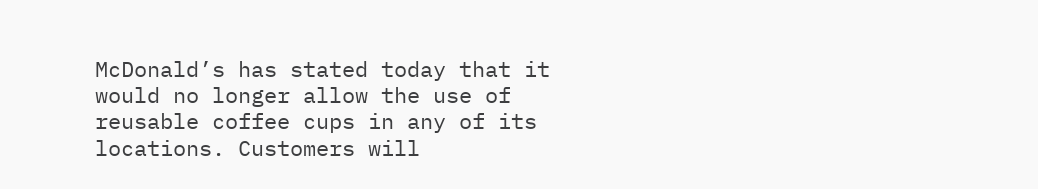McDonald’s has stated today that it would no longer allow the use of reusable coffee cups in any of its locations. Customers will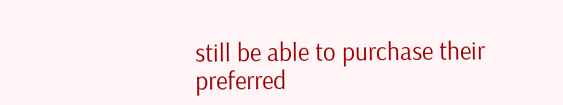still be able to purchase their preferred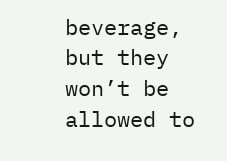beverage, but they won’t be allowed to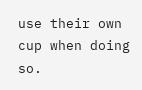use their own cup when doing so.